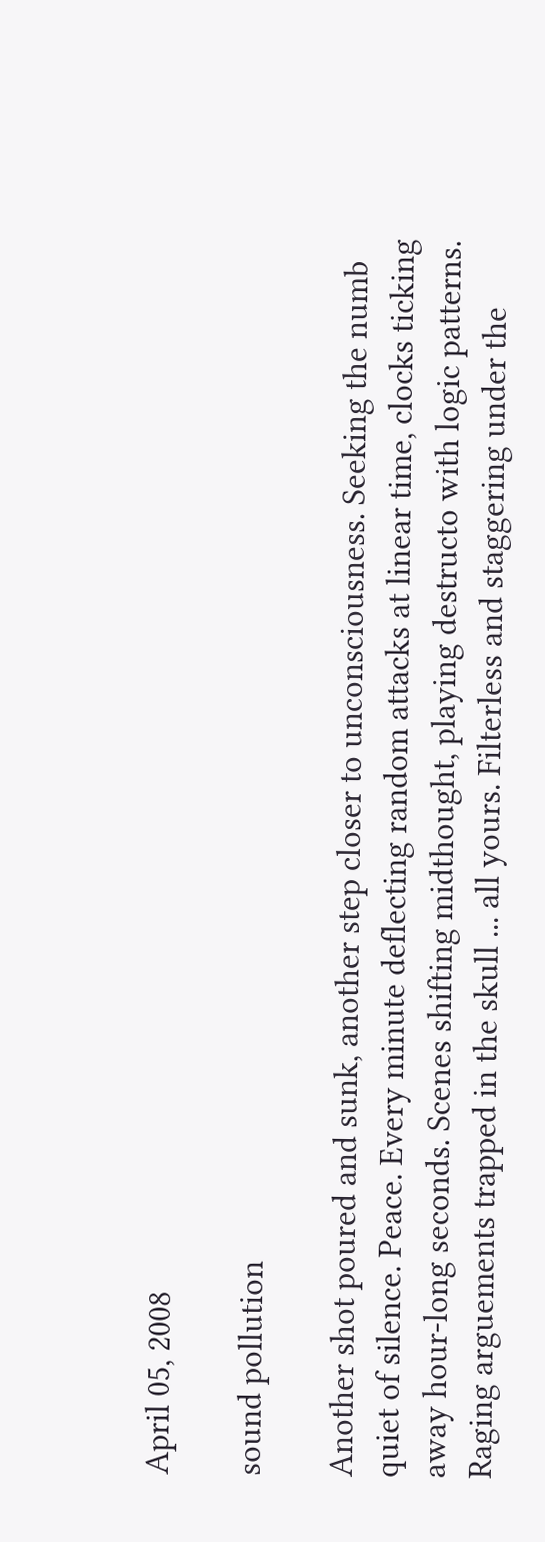April 05, 2008

sound pollution

Another shot poured and sunk, another step closer to unconsciousness. Seeking the numb quiet of silence. Peace. Every minute deflecting random attacks at linear time, clocks ticking away hour-long seconds. Scenes shifting midthought, playing destructo with logic patterns. Raging arguements trapped in the skull ... all yours. Filterless and staggering under the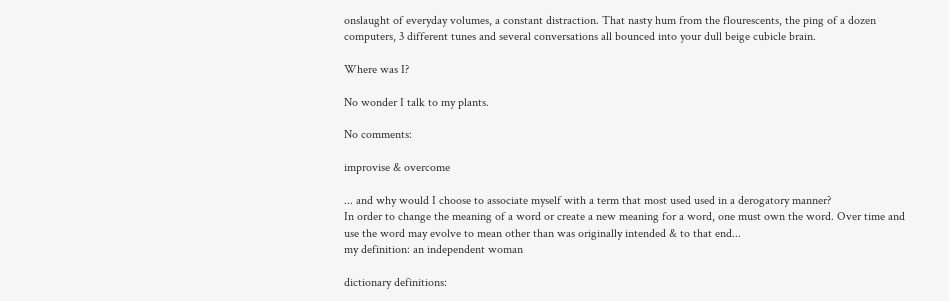onslaught of everyday volumes, a constant distraction. That nasty hum from the flourescents, the ping of a dozen computers, 3 different tunes and several conversations all bounced into your dull beige cubicle brain.

Where was I?

No wonder I talk to my plants.

No comments:

improvise & overcome

... and why would I choose to associate myself with a term that most used used in a derogatory manner?
In order to change the meaning of a word or create a new meaning for a word, one must own the word. Over time and use the word may evolve to mean other than was originally intended & to that end...
my definition: an independent woman

dictionary definitions: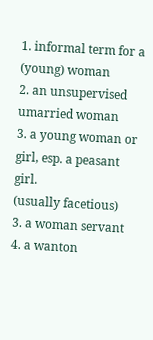1. informal term for a (young) woman
2. an unsupervised umarried woman
3. a young woman or girl, esp. a peasant girl.
(usually facetious)
3. a woman servant
4. a wanton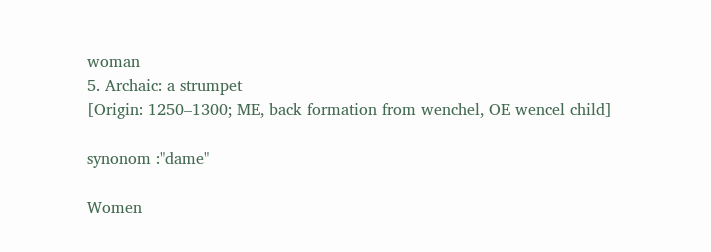woman
5. Archaic: a strumpet
[Origin: 1250–1300; ME, back formation from wenchel, OE wencel child]

synonom :"dame"

Women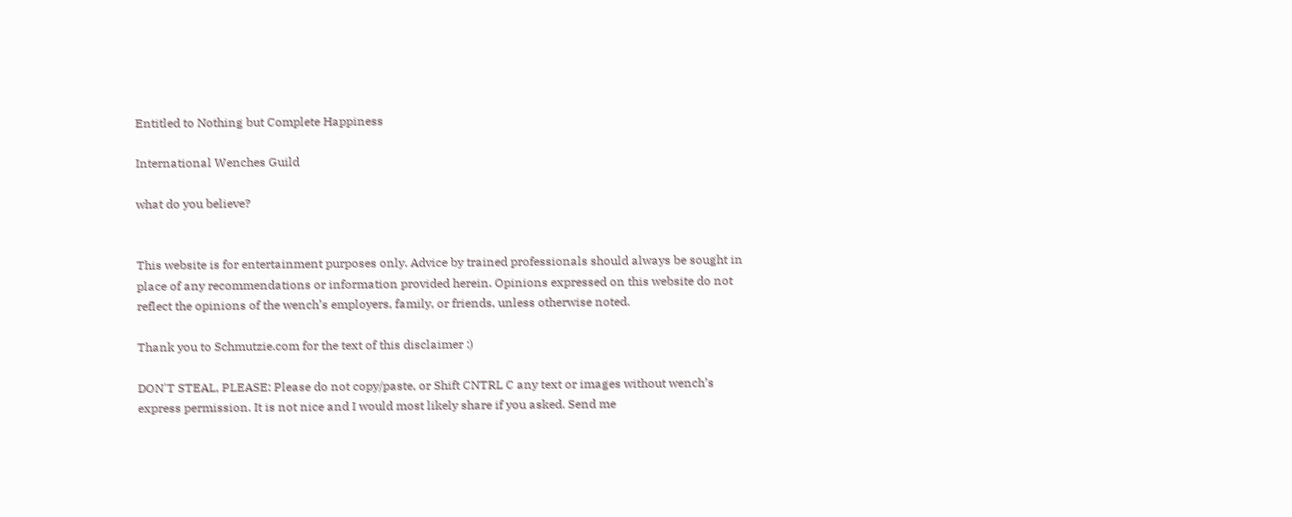Entitled to Nothing but Complete Happiness

International Wenches Guild

what do you believe?


This website is for entertainment purposes only. Advice by trained professionals should always be sought in place of any recommendations or information provided herein. Opinions expressed on this website do not reflect the opinions of the wench’s employers, family, or friends, unless otherwise noted.

Thank you to Schmutzie.com for the text of this disclaimer :)

DON'T STEAL, PLEASE: Please do not copy/paste, or Shift CNTRL C any text or images without wench’s express permission. It is not nice and I would most likely share if you asked. Send me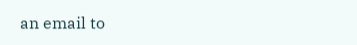an email to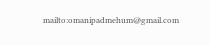mailto:omanipadmehum@gmail.com